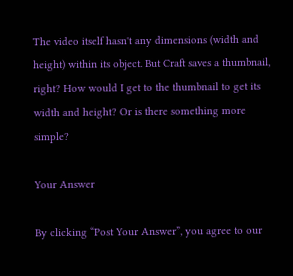The video itself hasn't any dimensions (width and height) within its object. But Craft saves a thumbnail, right? How would I get to the thumbnail to get its width and height? Or is there something more simple?

Your Answer

By clicking “Post Your Answer”, you agree to our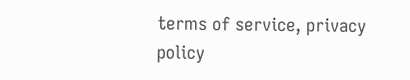terms of service, privacy policy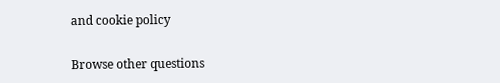and cookie policy

Browse other questions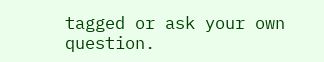tagged or ask your own question.